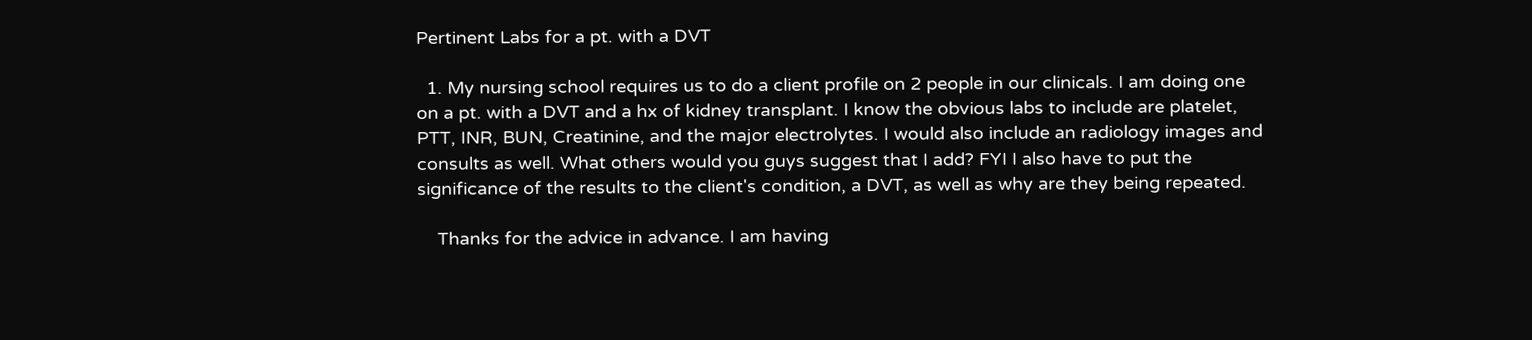Pertinent Labs for a pt. with a DVT

  1. My nursing school requires us to do a client profile on 2 people in our clinicals. I am doing one on a pt. with a DVT and a hx of kidney transplant. I know the obvious labs to include are platelet, PTT, INR, BUN, Creatinine, and the major electrolytes. I would also include an radiology images and consults as well. What others would you guys suggest that I add? FYI I also have to put the significance of the results to the client's condition, a DVT, as well as why are they being repeated.

    Thanks for the advice in advance. I am having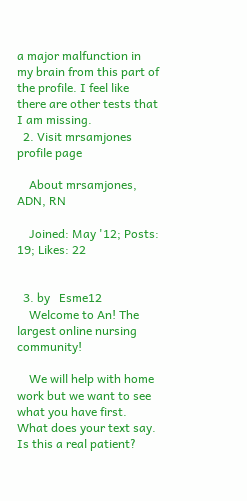a major malfunction in my brain from this part of the profile. I feel like there are other tests that I am missing.
  2. Visit mrsamjones profile page

    About mrsamjones, ADN, RN

    Joined: May '12; Posts: 19; Likes: 22


  3. by   Esme12
    Welcome to An! The largest online nursing community!

    We will help with home work but we want to see what you have first. What does your text say. Is this a real patient?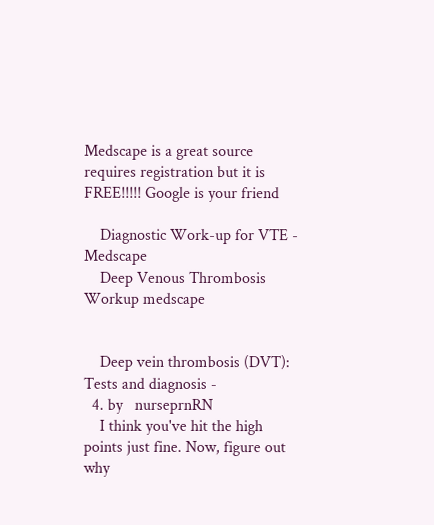Medscape is a great source requires registration but it is FREE!!!!! Google is your friend

    Diagnostic Work-up for VTE - Medscape
    Deep Venous Thrombosis Workup medscape


    Deep vein thrombosis (DVT): Tests and diagnosis -
  4. by   nurseprnRN
    I think you've hit the high points just fine. Now, figure out why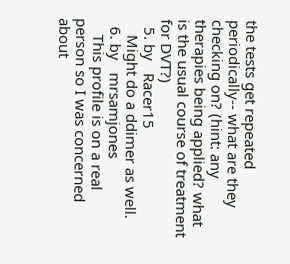the tests get repeated periodically-- what are they checking on? (hint: any therapies being applied? what is the usual course of treatment for DVT?)
  5. by   Racer15
    Might do a ddimer as well.
  6. by   mrsamjones
    This profile is on a real person so I was concerned about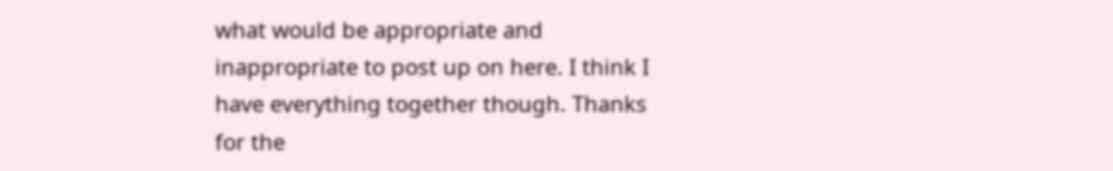what would be appropriate and inappropriate to post up on here. I think I have everything together though. Thanks for the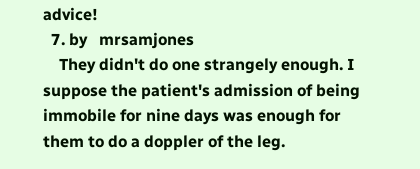advice!
  7. by   mrsamjones
    They didn't do one strangely enough. I suppose the patient's admission of being immobile for nine days was enough for them to do a doppler of the leg.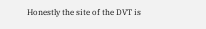Honestly the site of the DVT is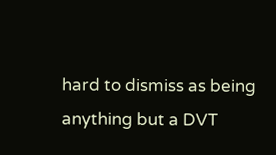hard to dismiss as being anything but a DVT